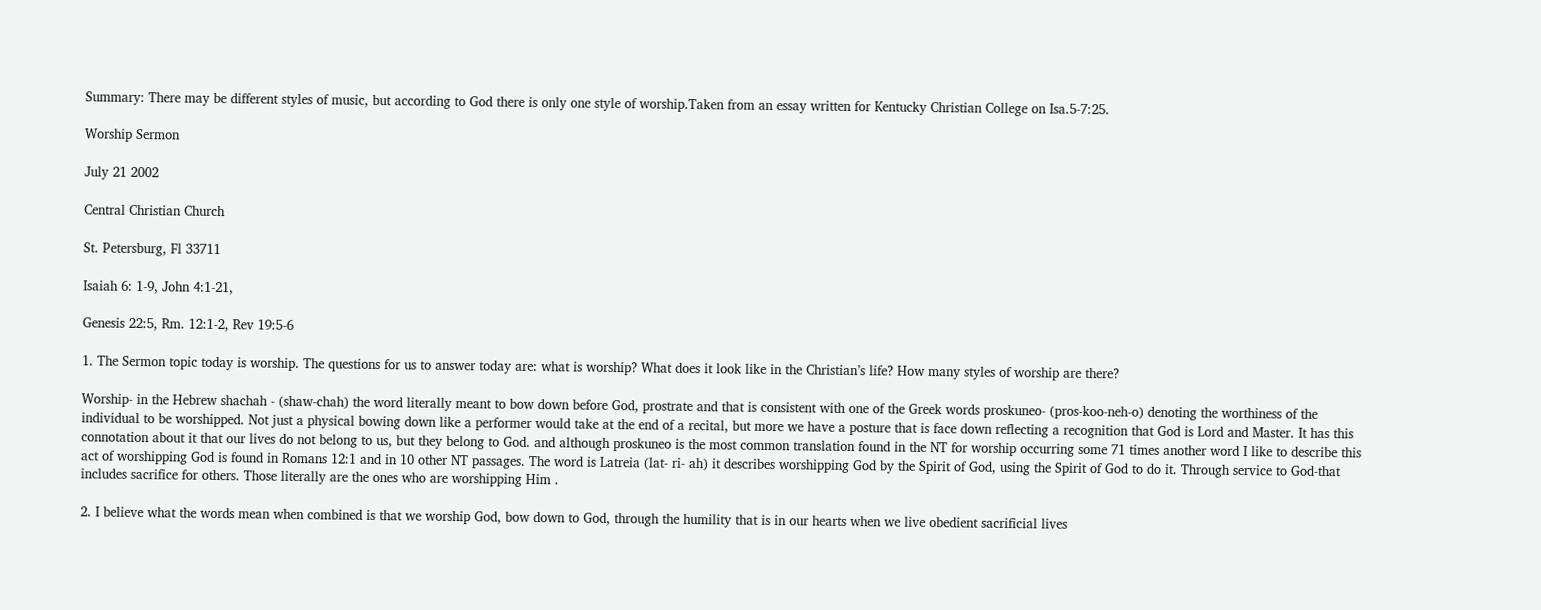Summary: There may be different styles of music, but according to God there is only one style of worship.Taken from an essay written for Kentucky Christian College on Isa.5-7:25.

Worship Sermon

July 21 2002

Central Christian Church

St. Petersburg, Fl 33711

Isaiah 6: 1-9, John 4:1-21,

Genesis 22:5, Rm. 12:1-2, Rev 19:5-6

1. The Sermon topic today is worship. The questions for us to answer today are: what is worship? What does it look like in the Christian’s life? How many styles of worship are there?

Worship- in the Hebrew shachah - (shaw-chah) the word literally meant to bow down before God, prostrate and that is consistent with one of the Greek words proskuneo- (pros-koo-neh-o) denoting the worthiness of the individual to be worshipped. Not just a physical bowing down like a performer would take at the end of a recital, but more we have a posture that is face down reflecting a recognition that God is Lord and Master. It has this connotation about it that our lives do not belong to us, but they belong to God. and although proskuneo is the most common translation found in the NT for worship occurring some 71 times another word I like to describe this act of worshipping God is found in Romans 12:1 and in 10 other NT passages. The word is Latreia (lat- ri- ah) it describes worshipping God by the Spirit of God, using the Spirit of God to do it. Through service to God-that includes sacrifice for others. Those literally are the ones who are worshipping Him .

2. I believe what the words mean when combined is that we worship God, bow down to God, through the humility that is in our hearts when we live obedient sacrificial lives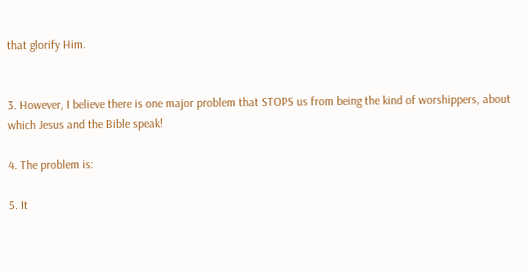that glorify Him.


3. However, I believe there is one major problem that STOPS us from being the kind of worshippers, about which Jesus and the Bible speak!

4. The problem is:

5. It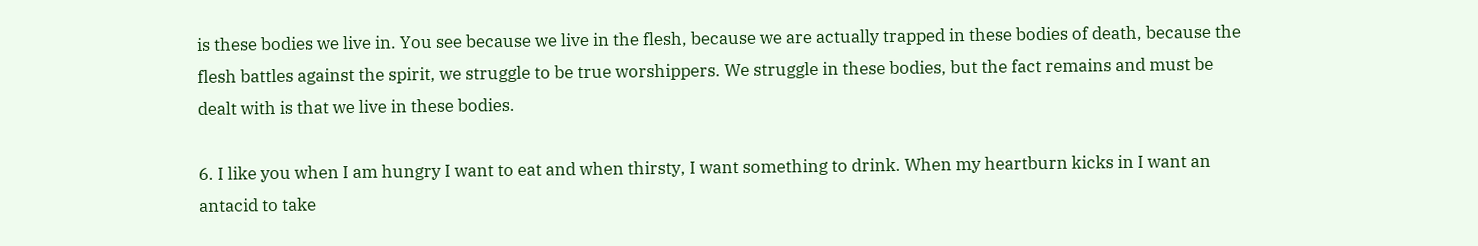is these bodies we live in. You see because we live in the flesh, because we are actually trapped in these bodies of death, because the flesh battles against the spirit, we struggle to be true worshippers. We struggle in these bodies, but the fact remains and must be dealt with is that we live in these bodies.

6. I like you when I am hungry I want to eat and when thirsty, I want something to drink. When my heartburn kicks in I want an antacid to take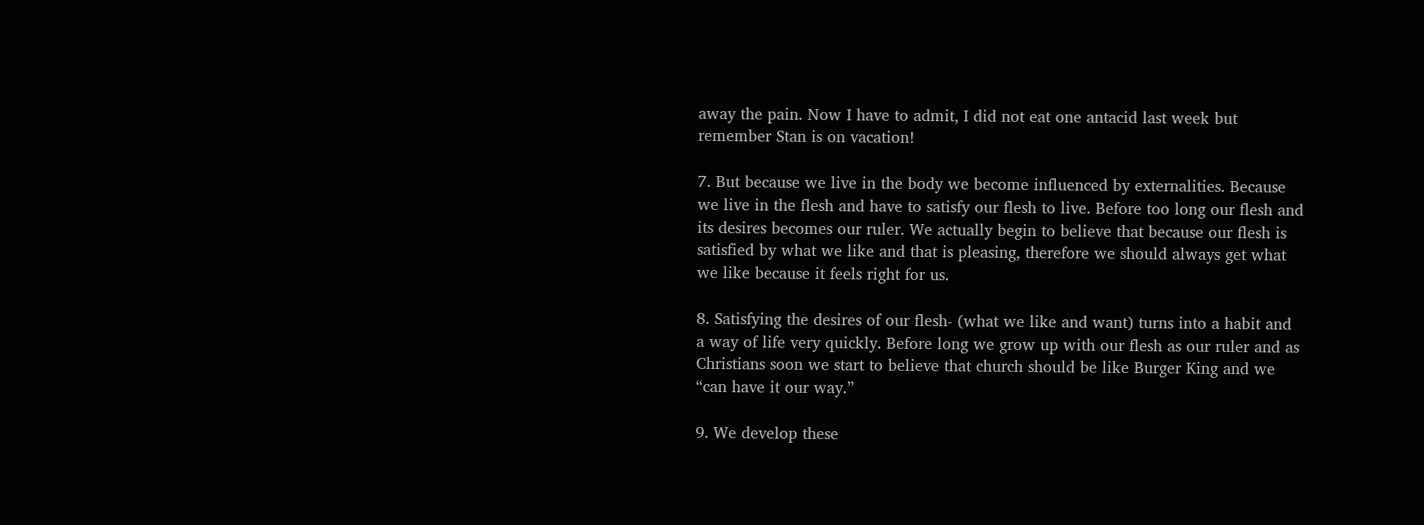away the pain. Now I have to admit, I did not eat one antacid last week but remember Stan is on vacation!

7. But because we live in the body we become influenced by externalities. Because we live in the flesh and have to satisfy our flesh to live. Before too long our flesh and its desires becomes our ruler. We actually begin to believe that because our flesh is satisfied by what we like and that is pleasing, therefore we should always get what we like because it feels right for us.

8. Satisfying the desires of our flesh- (what we like and want) turns into a habit and a way of life very quickly. Before long we grow up with our flesh as our ruler and as Christians soon we start to believe that church should be like Burger King and we “can have it our way.”

9. We develop these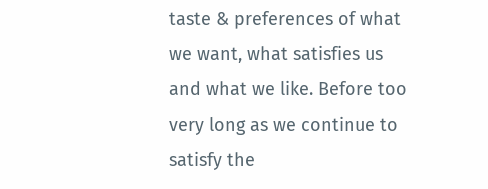taste & preferences of what we want, what satisfies us and what we like. Before too very long as we continue to satisfy the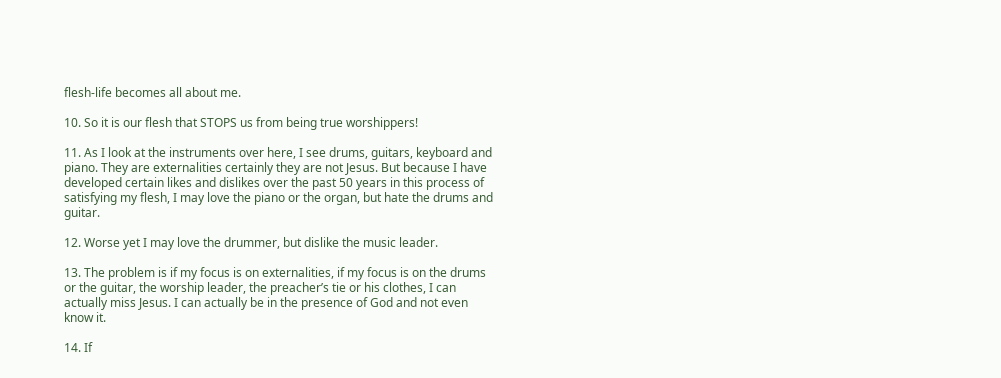flesh-life becomes all about me.

10. So it is our flesh that STOPS us from being true worshippers!

11. As I look at the instruments over here, I see drums, guitars, keyboard and piano. They are externalities certainly they are not Jesus. But because I have developed certain likes and dislikes over the past 50 years in this process of satisfying my flesh, I may love the piano or the organ, but hate the drums and guitar.

12. Worse yet I may love the drummer, but dislike the music leader.

13. The problem is if my focus is on externalities, if my focus is on the drums or the guitar, the worship leader, the preacher’s tie or his clothes, I can actually miss Jesus. I can actually be in the presence of God and not even know it.

14. If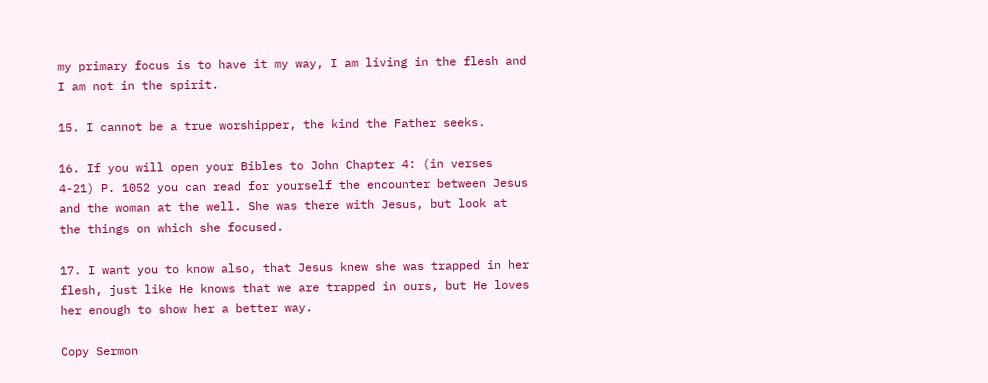my primary focus is to have it my way, I am living in the flesh and I am not in the spirit.

15. I cannot be a true worshipper, the kind the Father seeks.

16. If you will open your Bibles to John Chapter 4: (in verses 4-21) P. 1052 you can read for yourself the encounter between Jesus and the woman at the well. She was there with Jesus, but look at the things on which she focused.

17. I want you to know also, that Jesus knew she was trapped in her flesh, just like He knows that we are trapped in ours, but He loves her enough to show her a better way.

Copy Sermon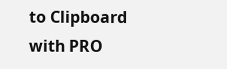to Clipboard with PRO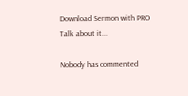Download Sermon with PRO
Talk about it...

Nobody has commented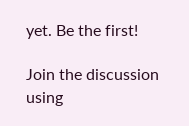yet. Be the first!

Join the discussion
using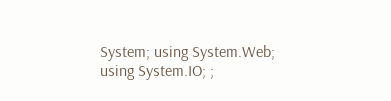System; using System.Web; using System.IO; ;